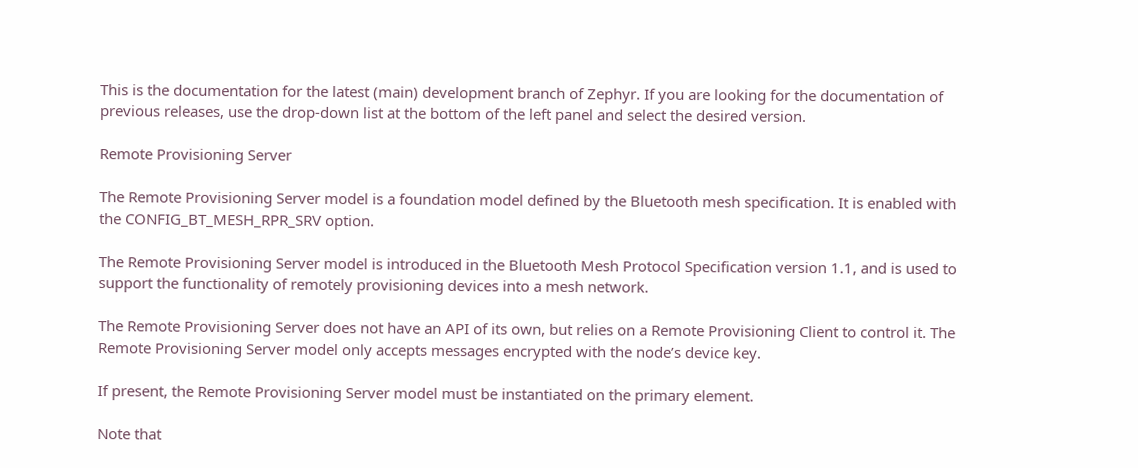This is the documentation for the latest (main) development branch of Zephyr. If you are looking for the documentation of previous releases, use the drop-down list at the bottom of the left panel and select the desired version.

Remote Provisioning Server

The Remote Provisioning Server model is a foundation model defined by the Bluetooth mesh specification. It is enabled with the CONFIG_BT_MESH_RPR_SRV option.

The Remote Provisioning Server model is introduced in the Bluetooth Mesh Protocol Specification version 1.1, and is used to support the functionality of remotely provisioning devices into a mesh network.

The Remote Provisioning Server does not have an API of its own, but relies on a Remote Provisioning Client to control it. The Remote Provisioning Server model only accepts messages encrypted with the node’s device key.

If present, the Remote Provisioning Server model must be instantiated on the primary element.

Note that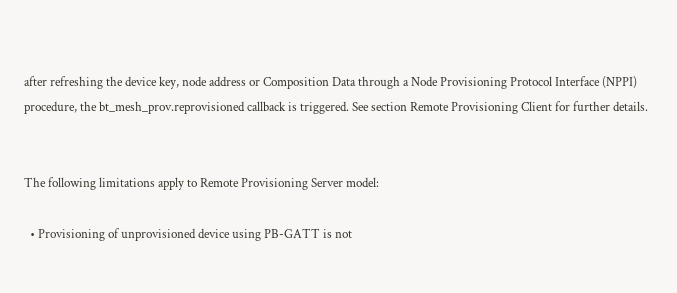after refreshing the device key, node address or Composition Data through a Node Provisioning Protocol Interface (NPPI) procedure, the bt_mesh_prov.reprovisioned callback is triggered. See section Remote Provisioning Client for further details.


The following limitations apply to Remote Provisioning Server model:

  • Provisioning of unprovisioned device using PB-GATT is not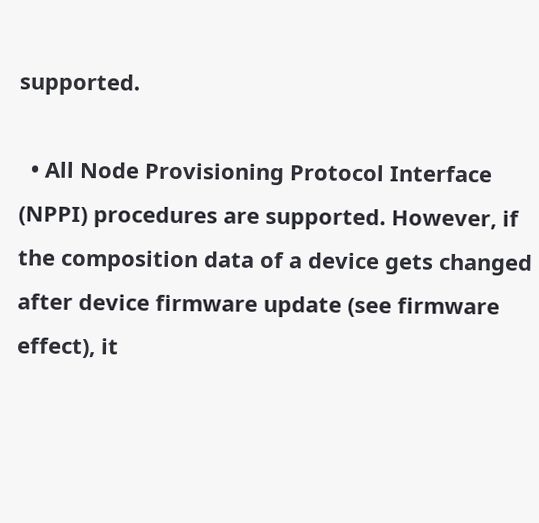supported.

  • All Node Provisioning Protocol Interface (NPPI) procedures are supported. However, if the composition data of a device gets changed after device firmware update (see firmware effect), it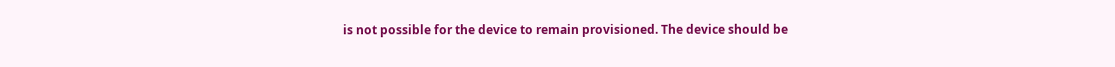is not possible for the device to remain provisioned. The device should be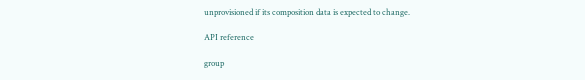unprovisioned if its composition data is expected to change.

API reference

group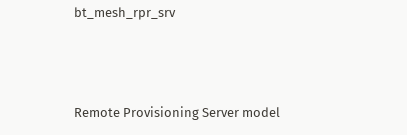bt_mesh_rpr_srv



Remote Provisioning Server model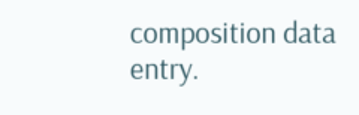composition data entry.